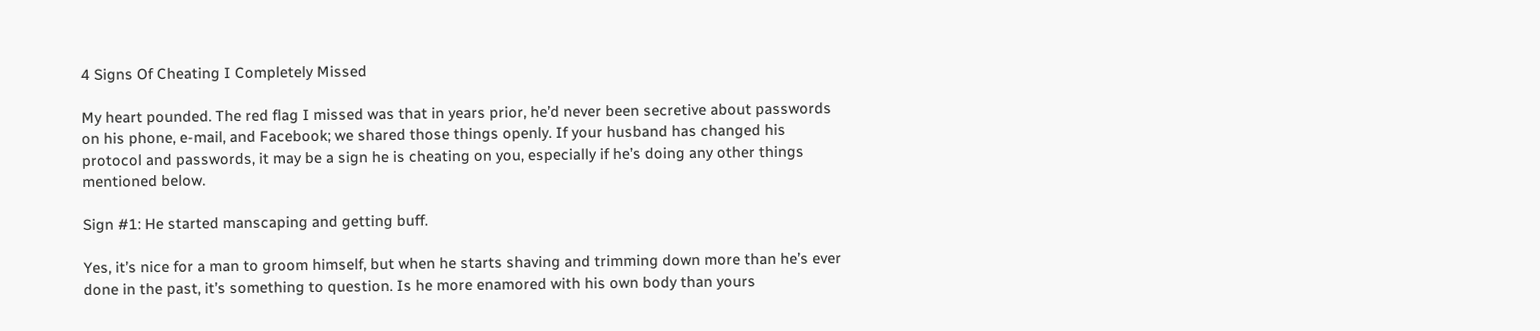4 Signs Of Cheating I Completely Missed

My heart pounded. The red flag I missed was that in years prior, he’d never been secretive about passwords on his phone, e-mail, and Facebook; we shared those things openly. If your husband has changed his protocol and passwords, it may be a sign he is cheating on you, especially if he’s doing any other things mentioned below.

Sign #1: He started manscaping and getting buff.

Yes, it’s nice for a man to groom himself, but when he starts shaving and trimming down more than he’s ever done in the past, it’s something to question. Is he more enamored with his own body than yours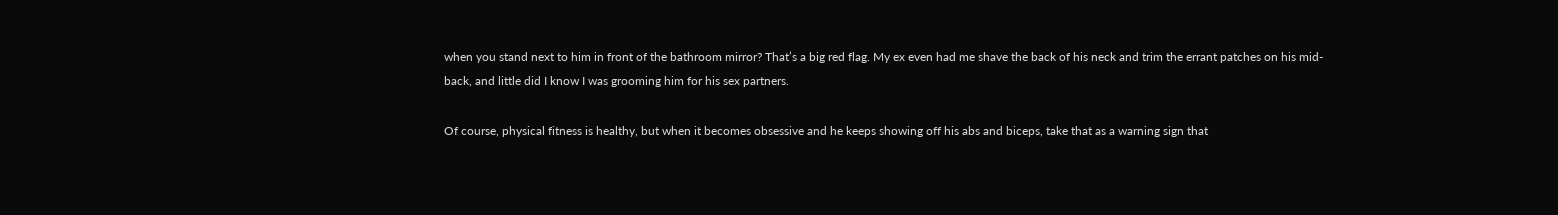when you stand next to him in front of the bathroom mirror? That’s a big red flag. My ex even had me shave the back of his neck and trim the errant patches on his mid-back, and little did I know I was grooming him for his sex partners.

Of course, physical fitness is healthy, but when it becomes obsessive and he keeps showing off his abs and biceps, take that as a warning sign that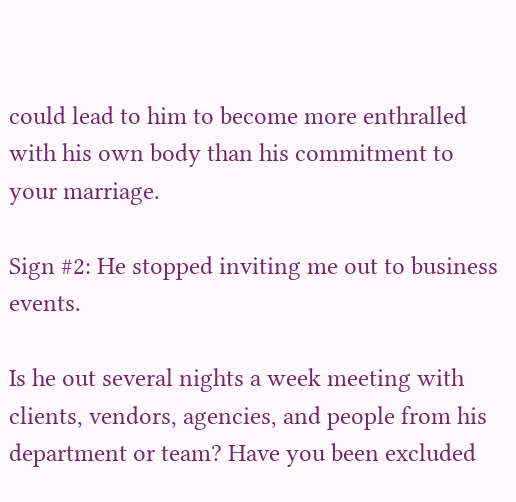could lead to him to become more enthralled with his own body than his commitment to your marriage.

Sign #2: He stopped inviting me out to business events.

Is he out several nights a week meeting with clients, vendors, agencies, and people from his department or team? Have you been excluded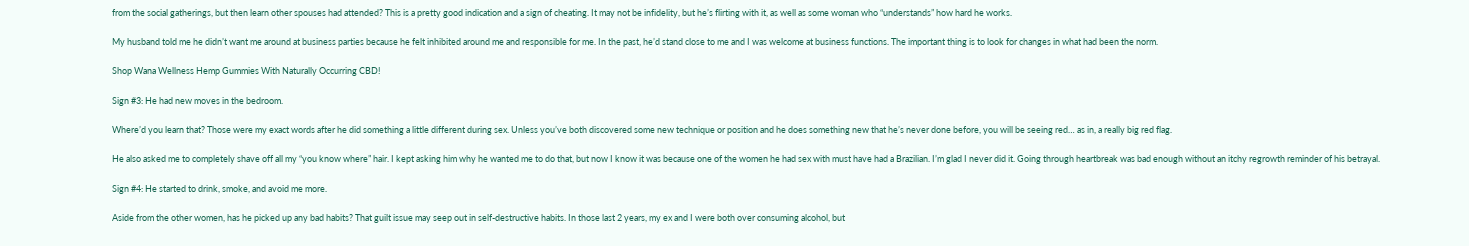from the social gatherings, but then learn other spouses had attended? This is a pretty good indication and a sign of cheating. It may not be infidelity, but he’s flirting with it, as well as some woman who “understands” how hard he works.

My husband told me he didn’t want me around at business parties because he felt inhibited around me and responsible for me. In the past, he’d stand close to me and I was welcome at business functions. The important thing is to look for changes in what had been the norm.

Shop Wana Wellness Hemp Gummies With Naturally Occurring CBD!

Sign #3: He had new moves in the bedroom.

Where’d you learn that? Those were my exact words after he did something a little different during sex. Unless you’ve both discovered some new technique or position and he does something new that he’s never done before, you will be seeing red… as in, a really big red flag.

He also asked me to completely shave off all my “you know where” hair. I kept asking him why he wanted me to do that, but now I know it was because one of the women he had sex with must have had a Brazilian. I’m glad I never did it. Going through heartbreak was bad enough without an itchy regrowth reminder of his betrayal.

Sign #4: He started to drink, smoke, and avoid me more.

Aside from the other women, has he picked up any bad habits? That guilt issue may seep out in self-destructive habits. In those last 2 years, my ex and I were both over consuming alcohol, but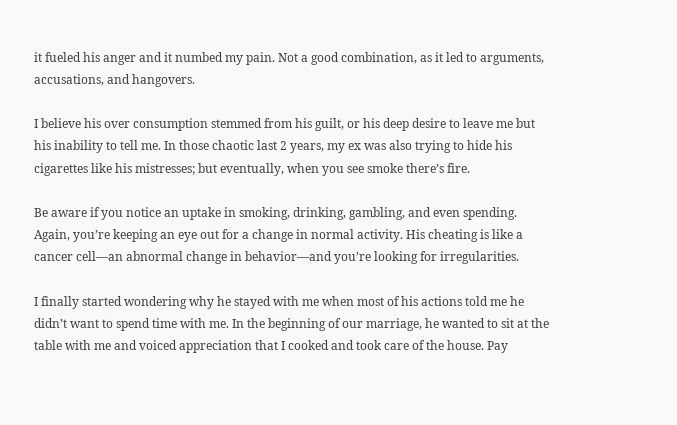it fueled his anger and it numbed my pain. Not a good combination, as it led to arguments, accusations, and hangovers.

I believe his over consumption stemmed from his guilt, or his deep desire to leave me but his inability to tell me. In those chaotic last 2 years, my ex was also trying to hide his cigarettes like his mistresses; but eventually, when you see smoke there’s fire.

Be aware if you notice an uptake in smoking, drinking, gambling, and even spending. Again, you’re keeping an eye out for a change in normal activity. His cheating is like a cancer cell—an abnormal change in behavior—and you’re looking for irregularities.

I finally started wondering why he stayed with me when most of his actions told me he didn’t want to spend time with me. In the beginning of our marriage, he wanted to sit at the table with me and voiced appreciation that I cooked and took care of the house. Pay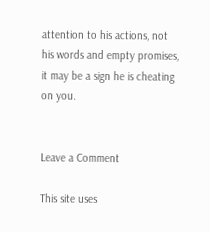attention to his actions, not his words and empty promises, it may be a sign he is cheating on you.


Leave a Comment

This site uses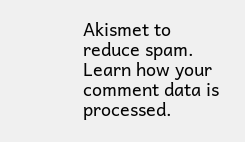Akismet to reduce spam. Learn how your comment data is processed.